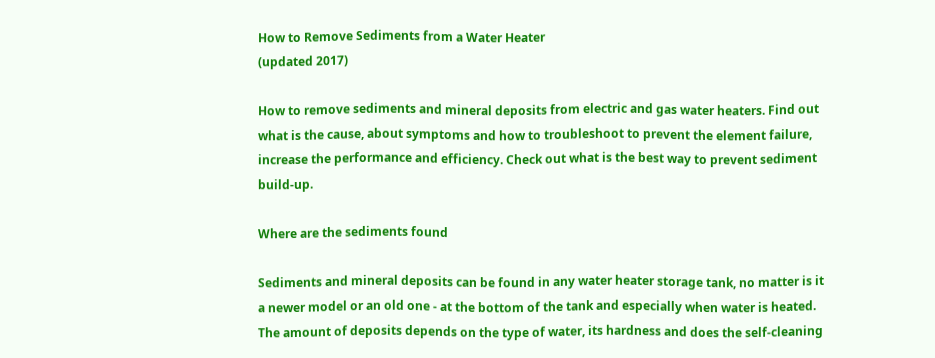How to Remove Sediments from a Water Heater
(updated 2017)

How to remove sediments and mineral deposits from electric and gas water heaters. Find out what is the cause, about symptoms and how to troubleshoot to prevent the element failure, increase the performance and efficiency. Check out what is the best way to prevent sediment build-up.

Where are the sediments found

Sediments and mineral deposits can be found in any water heater storage tank, no matter is it a newer model or an old one - at the bottom of the tank and especially when water is heated. The amount of deposits depends on the type of water, its hardness and does the self-cleaning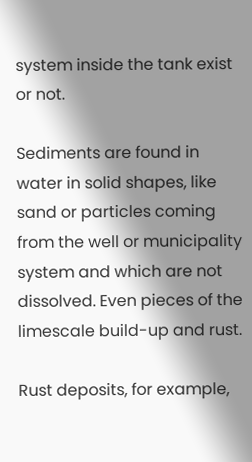system inside the tank exist or not.

Sediments are found in water in solid shapes, like sand or particles coming from the well or municipality system and which are not dissolved. Even pieces of the limescale build-up and rust.

Rust deposits, for example,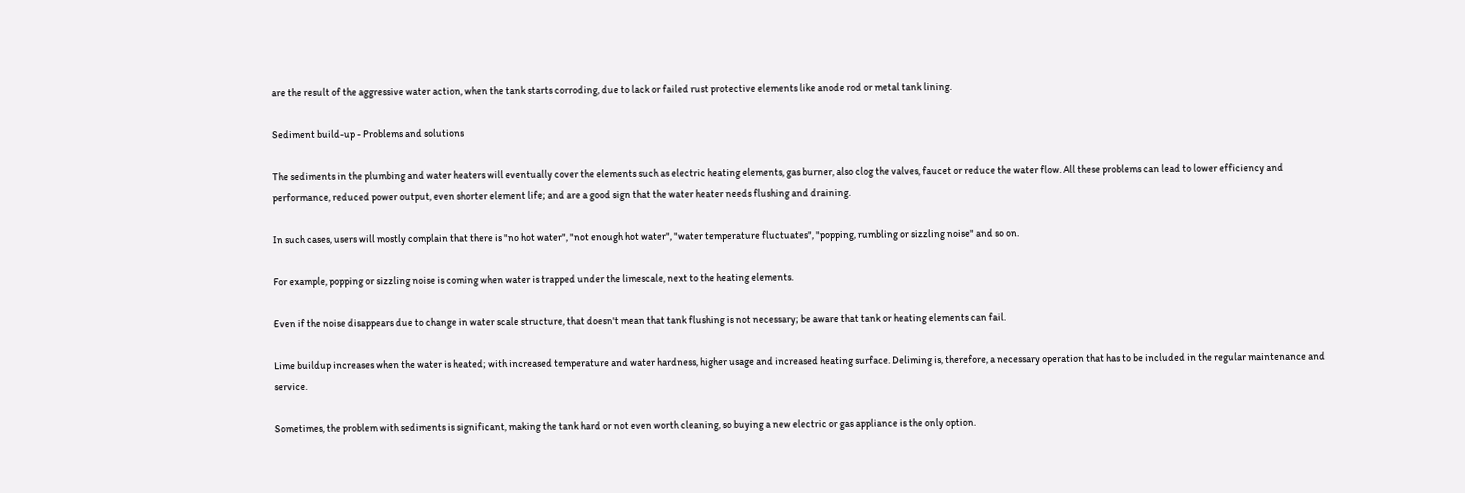are the result of the aggressive water action, when the tank starts corroding, due to lack or failed rust protective elements like anode rod or metal tank lining.

Sediment build-up - Problems and solutions

The sediments in the plumbing and water heaters will eventually cover the elements such as electric heating elements, gas burner, also clog the valves, faucet or reduce the water flow. All these problems can lead to lower efficiency and performance, reduced power output, even shorter element life; and are a good sign that the water heater needs flushing and draining.

In such cases, users will mostly complain that there is "no hot water", "not enough hot water", "water temperature fluctuates", "popping, rumbling or sizzling noise" and so on.

For example, popping or sizzling noise is coming when water is trapped under the limescale, next to the heating elements.

Even if the noise disappears due to change in water scale structure, that doesn't mean that tank flushing is not necessary; be aware that tank or heating elements can fail.

Lime buildup increases when the water is heated; with increased temperature and water hardness, higher usage and increased heating surface. Deliming is, therefore, a necessary operation that has to be included in the regular maintenance and service.

Sometimes, the problem with sediments is significant, making the tank hard or not even worth cleaning, so buying a new electric or gas appliance is the only option.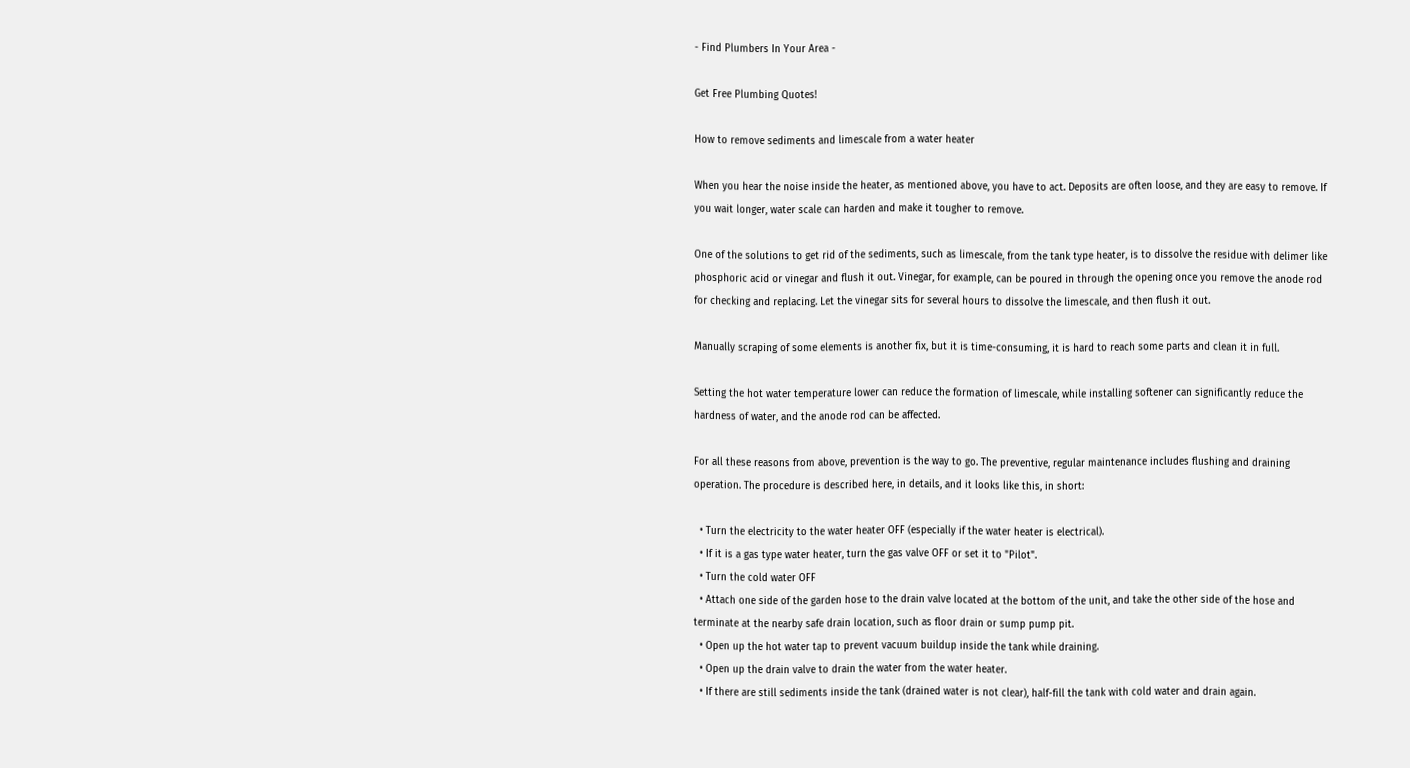- Find Plumbers In Your Area -

Get Free Plumbing Quotes!

How to remove sediments and limescale from a water heater

When you hear the noise inside the heater, as mentioned above, you have to act. Deposits are often loose, and they are easy to remove. If you wait longer, water scale can harden and make it tougher to remove.

One of the solutions to get rid of the sediments, such as limescale, from the tank type heater, is to dissolve the residue with delimer like phosphoric acid or vinegar and flush it out. Vinegar, for example, can be poured in through the opening once you remove the anode rod for checking and replacing. Let the vinegar sits for several hours to dissolve the limescale, and then flush it out.

Manually scraping of some elements is another fix, but it is time-consuming, it is hard to reach some parts and clean it in full.

Setting the hot water temperature lower can reduce the formation of limescale, while installing softener can significantly reduce the hardness of water, and the anode rod can be affected.

For all these reasons from above, prevention is the way to go. The preventive, regular maintenance includes flushing and draining operation. The procedure is described here, in details, and it looks like this, in short:

  • Turn the electricity to the water heater OFF (especially if the water heater is electrical).
  • If it is a gas type water heater, turn the gas valve OFF or set it to "Pilot".
  • Turn the cold water OFF
  • Attach one side of the garden hose to the drain valve located at the bottom of the unit, and take the other side of the hose and terminate at the nearby safe drain location, such as floor drain or sump pump pit.
  • Open up the hot water tap to prevent vacuum buildup inside the tank while draining.
  • Open up the drain valve to drain the water from the water heater.
  • If there are still sediments inside the tank (drained water is not clear), half-fill the tank with cold water and drain again.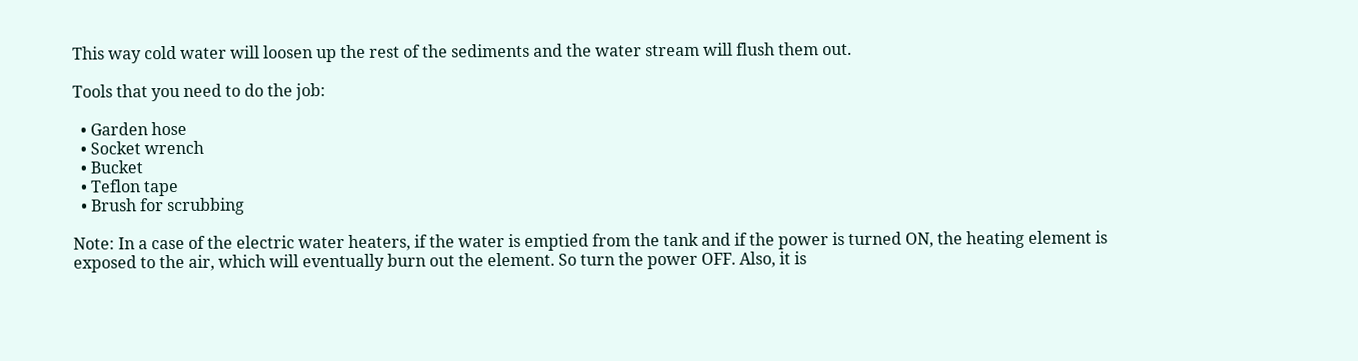This way cold water will loosen up the rest of the sediments and the water stream will flush them out.

Tools that you need to do the job:

  • Garden hose
  • Socket wrench
  • Bucket
  • Teflon tape
  • Brush for scrubbing

Note: In a case of the electric water heaters, if the water is emptied from the tank and if the power is turned ON, the heating element is exposed to the air, which will eventually burn out the element. So turn the power OFF. Also, it is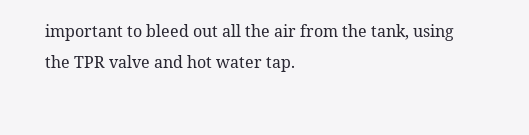important to bleed out all the air from the tank, using the TPR valve and hot water tap.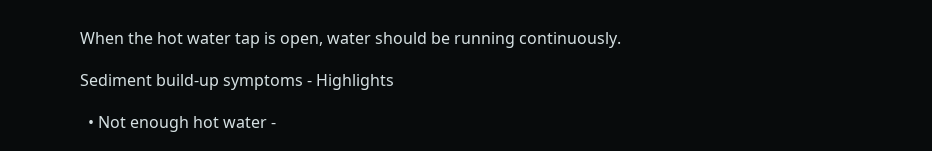When the hot water tap is open, water should be running continuously.

Sediment build-up symptoms - Highlights

  • Not enough hot water -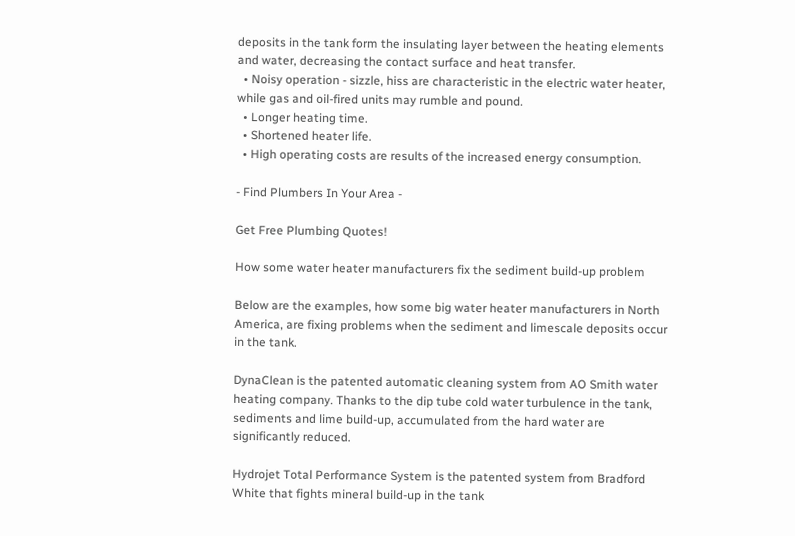deposits in the tank form the insulating layer between the heating elements and water, decreasing the contact surface and heat transfer.
  • Noisy operation - sizzle, hiss are characteristic in the electric water heater, while gas and oil-fired units may rumble and pound.
  • Longer heating time.
  • Shortened heater life.
  • High operating costs are results of the increased energy consumption.

- Find Plumbers In Your Area -

Get Free Plumbing Quotes!

How some water heater manufacturers fix the sediment build-up problem

Below are the examples, how some big water heater manufacturers in North America, are fixing problems when the sediment and limescale deposits occur in the tank.

DynaClean is the patented automatic cleaning system from AO Smith water heating company. Thanks to the dip tube cold water turbulence in the tank, sediments and lime build-up, accumulated from the hard water are significantly reduced.

Hydrojet Total Performance System is the patented system from Bradford White that fights mineral build-up in the tank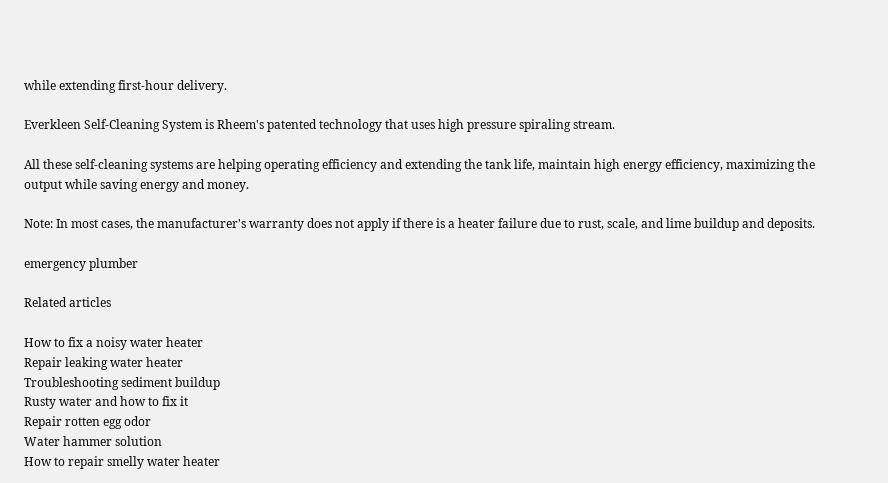while extending first-hour delivery.

Everkleen Self-Cleaning System is Rheem's patented technology that uses high pressure spiraling stream.

All these self-cleaning systems are helping operating efficiency and extending the tank life, maintain high energy efficiency, maximizing the output while saving energy and money.

Note: In most cases, the manufacturer's warranty does not apply if there is a heater failure due to rust, scale, and lime buildup and deposits.

emergency plumber

Related articles

How to fix a noisy water heater
Repair leaking water heater
Troubleshooting sediment buildup
Rusty water and how to fix it
Repair rotten egg odor
Water hammer solution
How to repair smelly water heater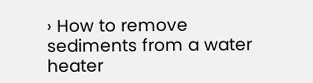› How to remove sediments from a water heater